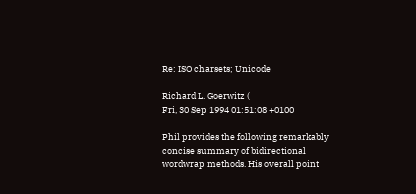Re: ISO charsets; Unicode

Richard L. Goerwitz (
Fri, 30 Sep 1994 01:51:08 +0100

Phil provides the following remarkably concise summary of bidirectional
wordwrap methods. His overall point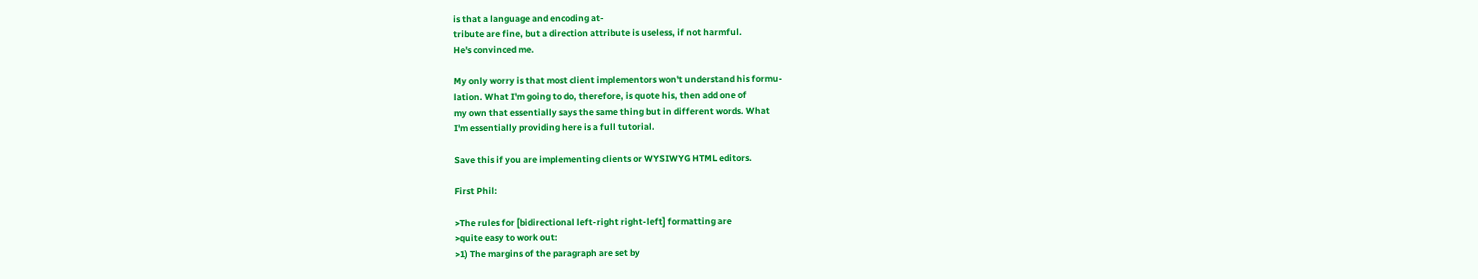is that a language and encoding at-
tribute are fine, but a direction attribute is useless, if not harmful.
He's convinced me.

My only worry is that most client implementors won't understand his formu-
lation. What I'm going to do, therefore, is quote his, then add one of
my own that essentially says the same thing but in different words. What
I'm essentially providing here is a full tutorial.

Save this if you are implementing clients or WYSIWYG HTML editors.

First Phil:

>The rules for [bidirectional left-right right-left] formatting are
>quite easy to work out:
>1) The margins of the paragraph are set by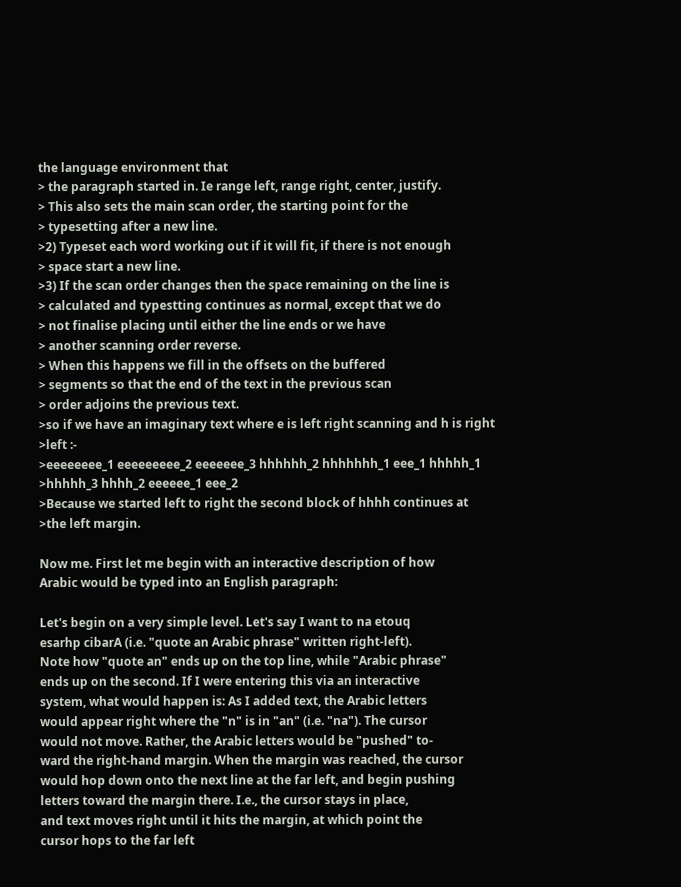the language environment that
> the paragraph started in. Ie range left, range right, center, justify.
> This also sets the main scan order, the starting point for the
> typesetting after a new line.
>2) Typeset each word working out if it will fit, if there is not enough
> space start a new line.
>3) If the scan order changes then the space remaining on the line is
> calculated and typestting continues as normal, except that we do
> not finalise placing until either the line ends or we have
> another scanning order reverse.
> When this happens we fill in the offsets on the buffered
> segments so that the end of the text in the previous scan
> order adjoins the previous text.
>so if we have an imaginary text where e is left right scanning and h is right
>left :-
>eeeeeeee_1 eeeeeeeee_2 eeeeeee_3 hhhhhh_2 hhhhhhh_1 eee_1 hhhhh_1
>hhhhh_3 hhhh_2 eeeeee_1 eee_2
>Because we started left to right the second block of hhhh continues at
>the left margin.

Now me. First let me begin with an interactive description of how
Arabic would be typed into an English paragraph:

Let's begin on a very simple level. Let's say I want to na etouq
esarhp cibarA (i.e. "quote an Arabic phrase" written right-left).
Note how "quote an" ends up on the top line, while "Arabic phrase"
ends up on the second. If I were entering this via an interactive
system, what would happen is: As I added text, the Arabic letters
would appear right where the "n" is in "an" (i.e. "na"). The cursor
would not move. Rather, the Arabic letters would be "pushed" to-
ward the right-hand margin. When the margin was reached, the cursor
would hop down onto the next line at the far left, and begin pushing
letters toward the margin there. I.e., the cursor stays in place,
and text moves right until it hits the margin, at which point the
cursor hops to the far left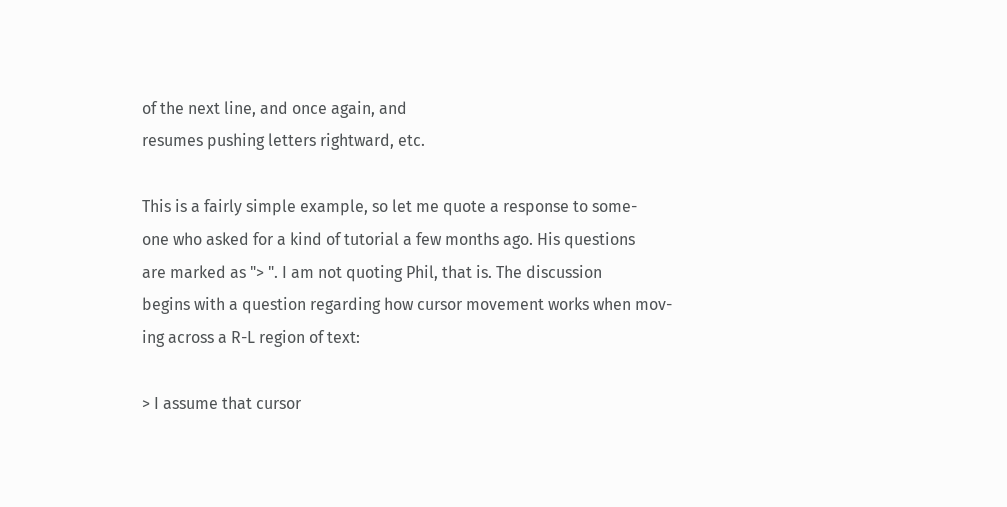of the next line, and once again, and
resumes pushing letters rightward, etc.

This is a fairly simple example, so let me quote a response to some-
one who asked for a kind of tutorial a few months ago. His questions
are marked as "> ". I am not quoting Phil, that is. The discussion
begins with a question regarding how cursor movement works when mov-
ing across a R-L region of text:

> I assume that cursor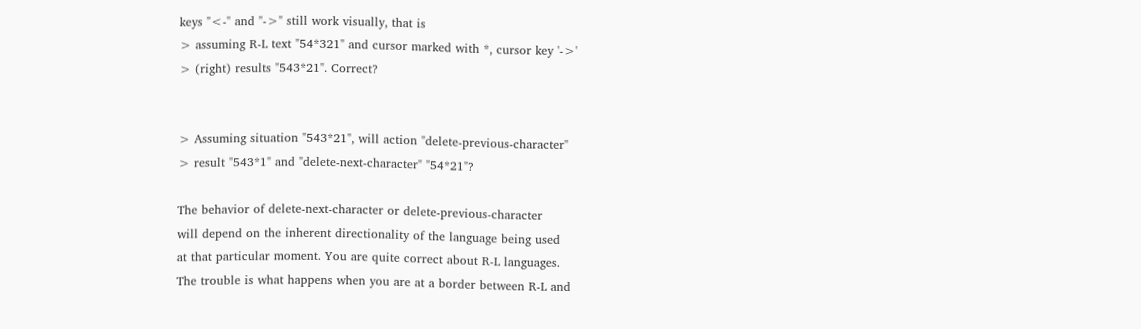keys "<-" and "->" still work visually, that is
> assuming R-L text "54*321" and cursor marked with *, cursor key '->'
> (right) results "543*21". Correct?


> Assuming situation "543*21", will action "delete-previous-character"
> result "543*1" and "delete-next-character" "54*21"?

The behavior of delete-next-character or delete-previous-character
will depend on the inherent directionality of the language being used
at that particular moment. You are quite correct about R-L languages.
The trouble is what happens when you are at a border between R-L and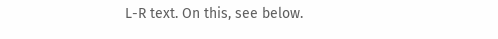L-R text. On this, see below.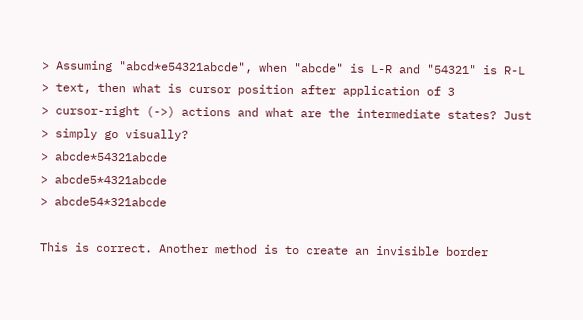> Assuming "abcd*e54321abcde", when "abcde" is L-R and "54321" is R-L
> text, then what is cursor position after application of 3
> cursor-right (->) actions and what are the intermediate states? Just
> simply go visually?
> abcde*54321abcde
> abcde5*4321abcde
> abcde54*321abcde

This is correct. Another method is to create an invisible border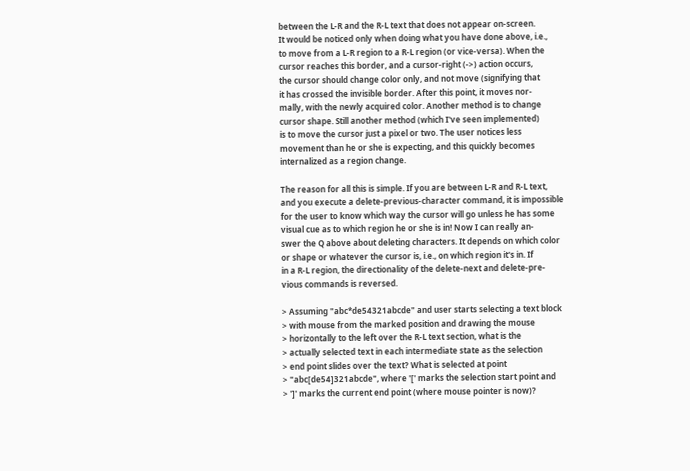between the L-R and the R-L text that does not appear on-screen.
It would be noticed only when doing what you have done above, i.e.,
to move from a L-R region to a R-L region (or vice-versa). When the
cursor reaches this border, and a cursor-right (->) action occurs,
the cursor should change color only, and not move (signifying that
it has crossed the invisible border. After this point, it moves nor-
mally, with the newly acquired color. Another method is to change
cursor shape. Still another method (which I've seen implemented)
is to move the cursor just a pixel or two. The user notices less
movement than he or she is expecting, and this quickly becomes
internalized as a region change.

The reason for all this is simple. If you are between L-R and R-L text,
and you execute a delete-previous-character command, it is impossible
for the user to know which way the cursor will go unless he has some
visual cue as to which region he or she is in! Now I can really an-
swer the Q above about deleting characters. It depends on which color
or shape or whatever the cursor is, i.e., on which region it's in. If
in a R-L region, the directionality of the delete-next and delete-pre-
vious commands is reversed.

> Assuming "abc*de54321abcde" and user starts selecting a text block
> with mouse from the marked position and drawing the mouse
> horizontally to the left over the R-L text section, what is the
> actually selected text in each intermediate state as the selection
> end point slides over the text? What is selected at point
> "abc[de54]321abcde", where '[' marks the selection start point and
> ']' marks the current end point (where mouse pointer is now)?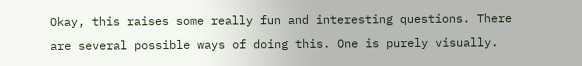Okay, this raises some really fun and interesting questions. There
are several possible ways of doing this. One is purely visually.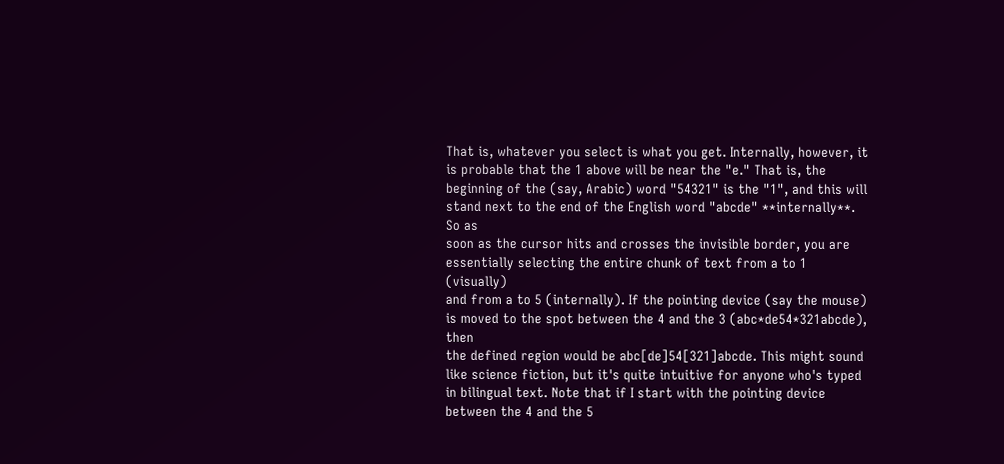That is, whatever you select is what you get. Internally, however, it
is probable that the 1 above will be near the "e." That is, the
beginning of the (say, Arabic) word "54321" is the "1", and this will
stand next to the end of the English word "abcde" **internally**. So as
soon as the cursor hits and crosses the invisible border, you are
essentially selecting the entire chunk of text from a to 1 (visually)
and from a to 5 (internally). If the pointing device (say the mouse)
is moved to the spot between the 4 and the 3 (abc*de54*321abcde), then
the defined region would be abc[de]54[321]abcde. This might sound
like science fiction, but it's quite intuitive for anyone who's typed
in bilingual text. Note that if I start with the pointing device
between the 4 and the 5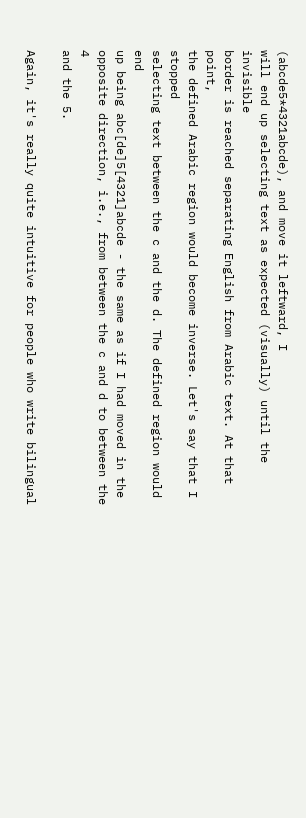(abcde5*4321abcde), and move it leftward, I
will end up selecting text as expected (visually) until the invisible
border is reached separating English from Arabic text. At that point,
the defined Arabic region would become inverse. Let's say that I stopped
selecting text between the c and the d. The defined region would end
up being abc[de]5[4321]abcde - the same as if I had moved in the
opposite direction, i.e., from between the c and d to between the 4
and the 5.

Again, it's really quite intuitive for people who write bilingual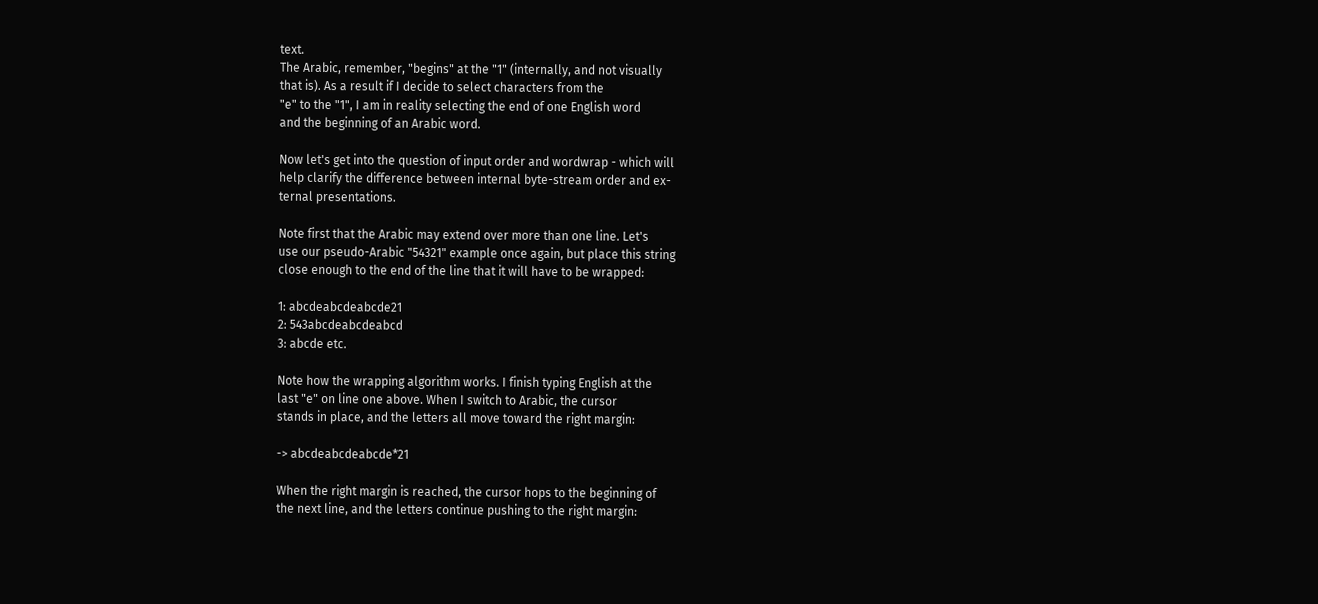text.
The Arabic, remember, "begins" at the "1" (internally, and not visually
that is). As a result if I decide to select characters from the
"e" to the "1", I am in reality selecting the end of one English word
and the beginning of an Arabic word.

Now let's get into the question of input order and wordwrap - which will
help clarify the difference between internal byte-stream order and ex-
ternal presentations.

Note first that the Arabic may extend over more than one line. Let's
use our pseudo-Arabic "54321" example once again, but place this string
close enough to the end of the line that it will have to be wrapped:

1: abcdeabcdeabcde21
2: 543abcdeabcdeabcd
3: abcde etc.

Note how the wrapping algorithm works. I finish typing English at the
last "e" on line one above. When I switch to Arabic, the cursor
stands in place, and the letters all move toward the right margin:

-> abcdeabcdeabcde*21

When the right margin is reached, the cursor hops to the beginning of
the next line, and the letters continue pushing to the right margin: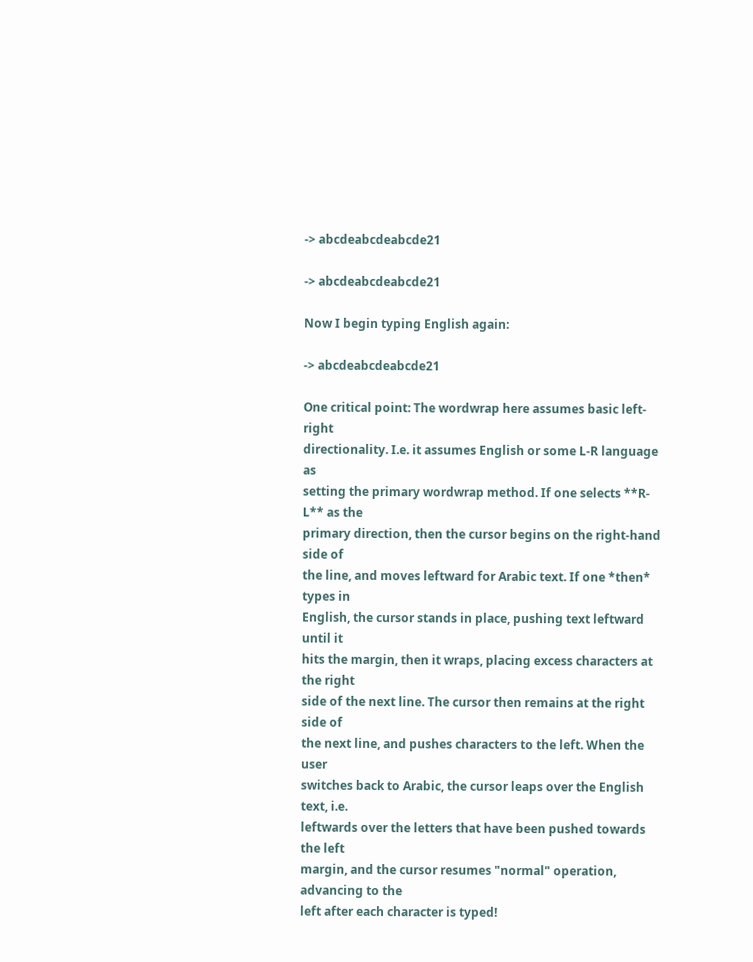-> abcdeabcdeabcde21

-> abcdeabcdeabcde21

Now I begin typing English again:

-> abcdeabcdeabcde21

One critical point: The wordwrap here assumes basic left-right
directionality. I.e. it assumes English or some L-R language as
setting the primary wordwrap method. If one selects **R-L** as the
primary direction, then the cursor begins on the right-hand side of
the line, and moves leftward for Arabic text. If one *then* types in
English, the cursor stands in place, pushing text leftward until it
hits the margin, then it wraps, placing excess characters at the right
side of the next line. The cursor then remains at the right side of
the next line, and pushes characters to the left. When the user
switches back to Arabic, the cursor leaps over the English text, i.e.
leftwards over the letters that have been pushed towards the left
margin, and the cursor resumes "normal" operation, advancing to the
left after each character is typed!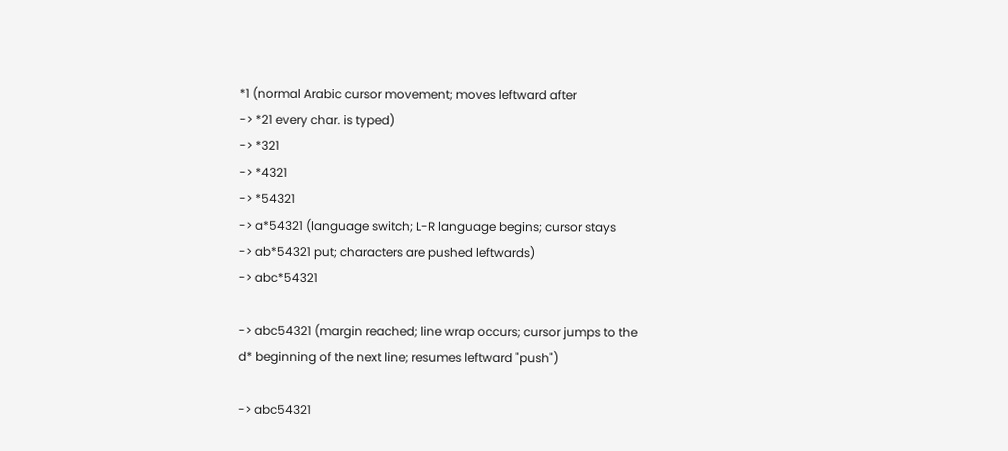*1 (normal Arabic cursor movement; moves leftward after
-> *21 every char. is typed)
-> *321
-> *4321
-> *54321
-> a*54321 (language switch; L-R language begins; cursor stays
-> ab*54321 put; characters are pushed leftwards)
-> abc*54321

-> abc54321 (margin reached; line wrap occurs; cursor jumps to the
d* beginning of the next line; resumes leftward "push")

-> abc54321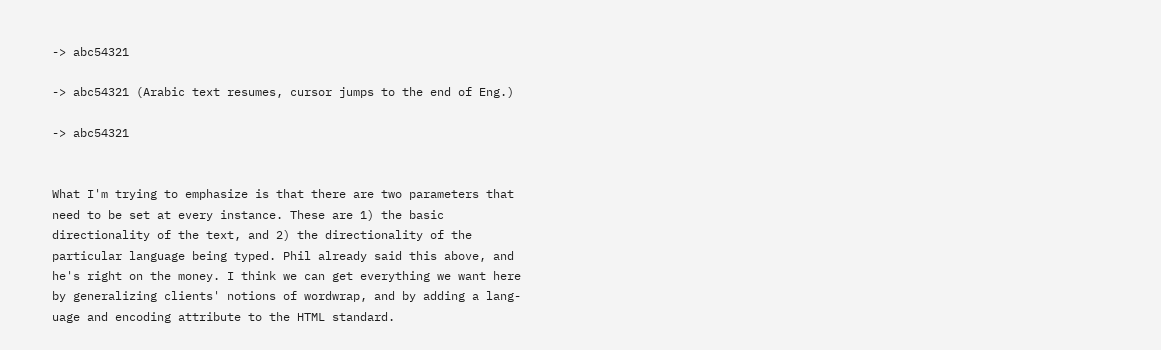-> abc54321

-> abc54321 (Arabic text resumes, cursor jumps to the end of Eng.)

-> abc54321


What I'm trying to emphasize is that there are two parameters that
need to be set at every instance. These are 1) the basic
directionality of the text, and 2) the directionality of the
particular language being typed. Phil already said this above, and
he's right on the money. I think we can get everything we want here
by generalizing clients' notions of wordwrap, and by adding a lang-
uage and encoding attribute to the HTML standard.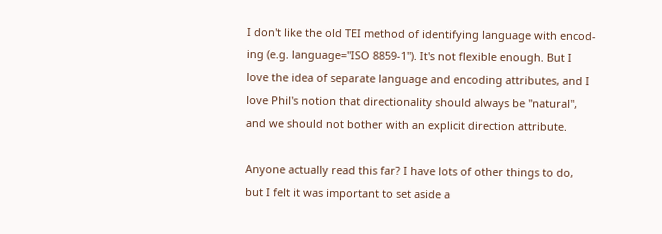I don't like the old TEI method of identifying language with encod-
ing (e.g. language="ISO 8859-1"). It's not flexible enough. But I
love the idea of separate language and encoding attributes, and I
love Phil's notion that directionality should always be "natural",
and we should not bother with an explicit direction attribute.

Anyone actually read this far? I have lots of other things to do,
but I felt it was important to set aside a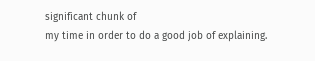significant chunk of
my time in order to do a good job of explaining.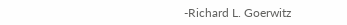-Richard L. Goerwitz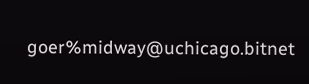goer%midway@uchicago.bitnet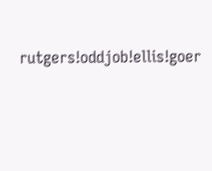rutgers!oddjob!ellis!goer